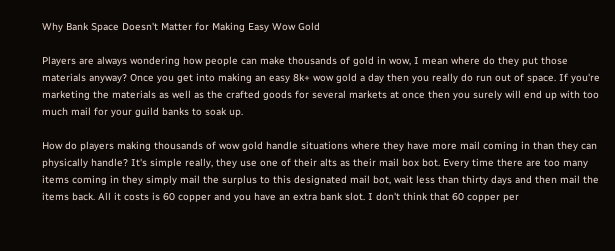Why Bank Space Doesn't Matter for Making Easy Wow Gold

Players are always wondering how people can make thousands of gold in wow, I mean where do they put those materials anyway? Once you get into making an easy 8k+ wow gold a day then you really do run out of space. If you're marketing the materials as well as the crafted goods for several markets at once then you surely will end up with too much mail for your guild banks to soak up.

How do players making thousands of wow gold handle situations where they have more mail coming in than they can physically handle? It's simple really, they use one of their alts as their mail box bot. Every time there are too many items coming in they simply mail the surplus to this designated mail bot, wait less than thirty days and then mail the items back. All it costs is 60 copper and you have an extra bank slot. I don't think that 60 copper per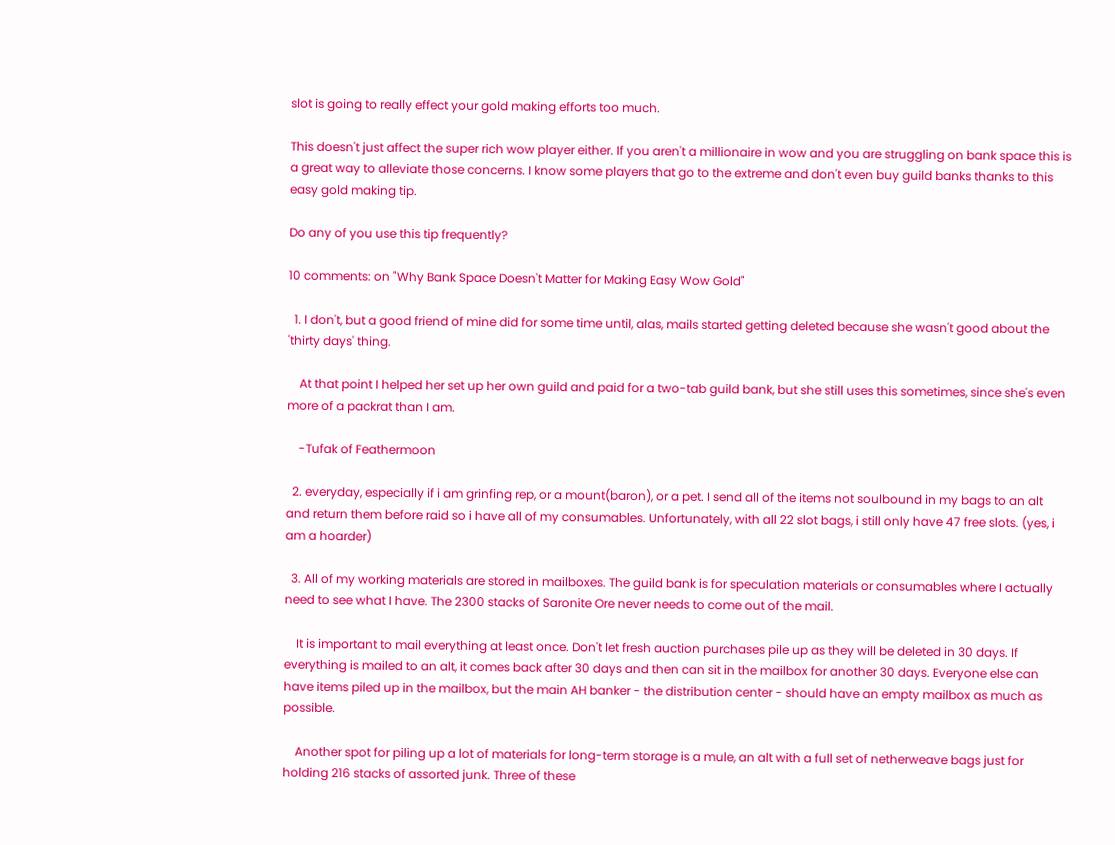slot is going to really effect your gold making efforts too much.

This doesn't just affect the super rich wow player either. If you aren't a millionaire in wow and you are struggling on bank space this is a great way to alleviate those concerns. I know some players that go to the extreme and don't even buy guild banks thanks to this easy gold making tip.

Do any of you use this tip frequently?

10 comments: on "Why Bank Space Doesn't Matter for Making Easy Wow Gold"

  1. I don't, but a good friend of mine did for some time until, alas, mails started getting deleted because she wasn't good about the 'thirty days' thing.

    At that point I helped her set up her own guild and paid for a two-tab guild bank, but she still uses this sometimes, since she's even more of a packrat than I am.

    -Tufak of Feathermoon

  2. everyday, especially if i am grinfing rep, or a mount(baron), or a pet. I send all of the items not soulbound in my bags to an alt and return them before raid so i have all of my consumables. Unfortunately, with all 22 slot bags, i still only have 47 free slots. (yes, i am a hoarder)

  3. All of my working materials are stored in mailboxes. The guild bank is for speculation materials or consumables where I actually need to see what I have. The 2300 stacks of Saronite Ore never needs to come out of the mail.

    It is important to mail everything at least once. Don't let fresh auction purchases pile up as they will be deleted in 30 days. If everything is mailed to an alt, it comes back after 30 days and then can sit in the mailbox for another 30 days. Everyone else can have items piled up in the mailbox, but the main AH banker - the distribution center - should have an empty mailbox as much as possible.

    Another spot for piling up a lot of materials for long-term storage is a mule, an alt with a full set of netherweave bags just for holding 216 stacks of assorted junk. Three of these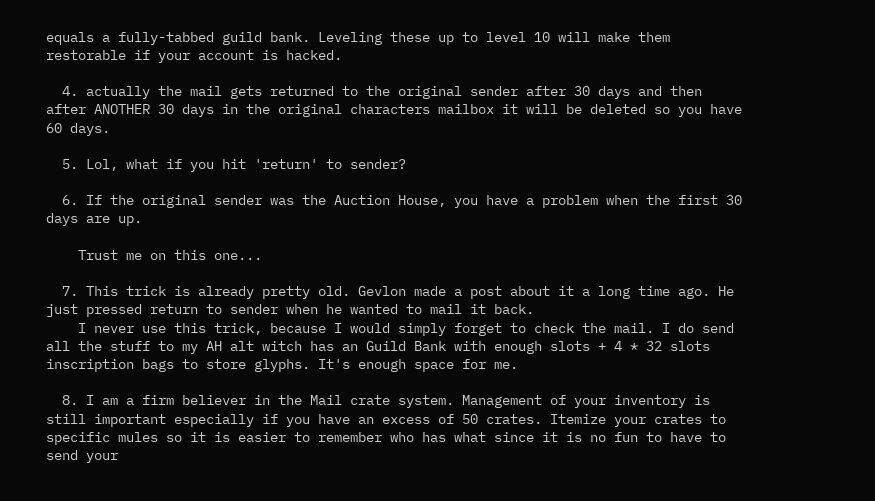equals a fully-tabbed guild bank. Leveling these up to level 10 will make them restorable if your account is hacked.

  4. actually the mail gets returned to the original sender after 30 days and then after ANOTHER 30 days in the original characters mailbox it will be deleted so you have 60 days.

  5. Lol, what if you hit 'return' to sender?

  6. If the original sender was the Auction House, you have a problem when the first 30 days are up.

    Trust me on this one...

  7. This trick is already pretty old. Gevlon made a post about it a long time ago. He just pressed return to sender when he wanted to mail it back.
    I never use this trick, because I would simply forget to check the mail. I do send all the stuff to my AH alt witch has an Guild Bank with enough slots + 4 * 32 slots inscription bags to store glyphs. It's enough space for me.

  8. I am a firm believer in the Mail crate system. Management of your inventory is still important especially if you have an excess of 50 crates. Itemize your crates to specific mules so it is easier to remember who has what since it is no fun to have to send your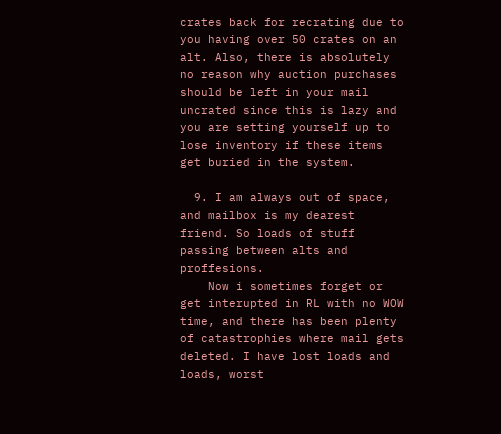crates back for recrating due to you having over 50 crates on an alt. Also, there is absolutely no reason why auction purchases should be left in your mail uncrated since this is lazy and you are setting yourself up to lose inventory if these items get buried in the system.

  9. I am always out of space, and mailbox is my dearest friend. So loads of stuff passing between alts and proffesions.
    Now i sometimes forget or get interupted in RL with no WOW time, and there has been plenty of catastrophies where mail gets deleted. I have lost loads and loads, worst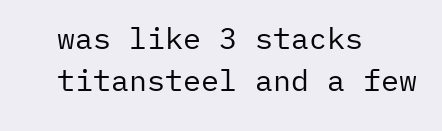was like 3 stacks titansteel and a few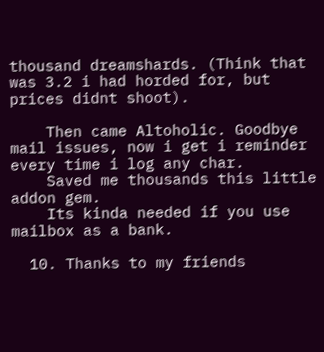thousand dreamshards. (Think that was 3.2 i had horded for, but prices didnt shoot).

    Then came Altoholic. Goodbye mail issues, now i get i reminder every time i log any char.
    Saved me thousands this little addon gem.
    Its kinda needed if you use mailbox as a bank.

  10. Thanks to my friends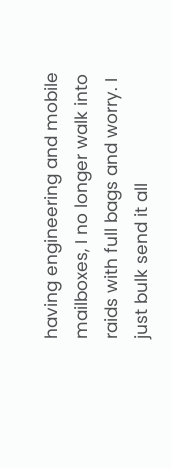having engineering and mobile mailboxes, I no longer walk into raids with full bags and worry. I just bulk send it all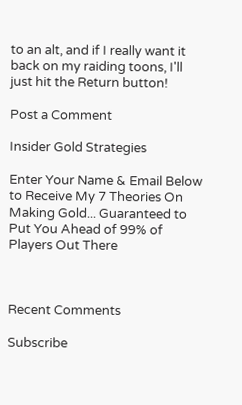to an alt, and if I really want it back on my raiding toons, I'll just hit the Return button!

Post a Comment

Insider Gold Strategies

Enter Your Name & Email Below to Receive My 7 Theories On Making Gold... Guaranteed to Put You Ahead of 99% of Players Out There



Recent Comments

Subscribe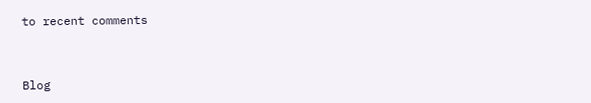to recent comments


Blog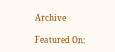Archive

Featured On: